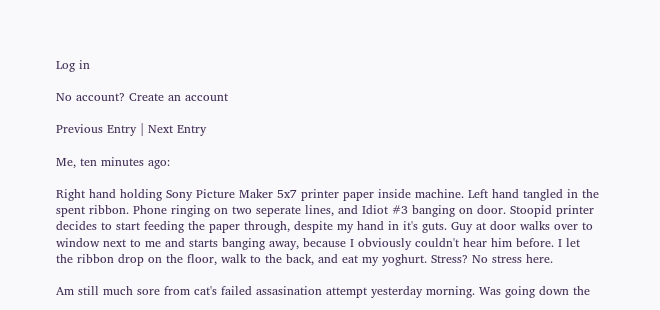Log in

No account? Create an account

Previous Entry | Next Entry

Me, ten minutes ago:

Right hand holding Sony Picture Maker 5x7 printer paper inside machine. Left hand tangled in the spent ribbon. Phone ringing on two seperate lines, and Idiot #3 banging on door. Stoopid printer decides to start feeding the paper through, despite my hand in it's guts. Guy at door walks over to window next to me and starts banging away, because I obviously couldn't hear him before. I let the ribbon drop on the floor, walk to the back, and eat my yoghurt. Stress? No stress here.

Am still much sore from cat's failed assasination attempt yesterday morning. Was going down the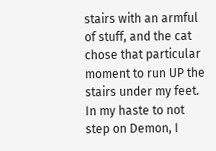stairs with an armful of stuff, and the cat chose that particular moment to run UP the stairs under my feet. In my haste to not step on Demon, I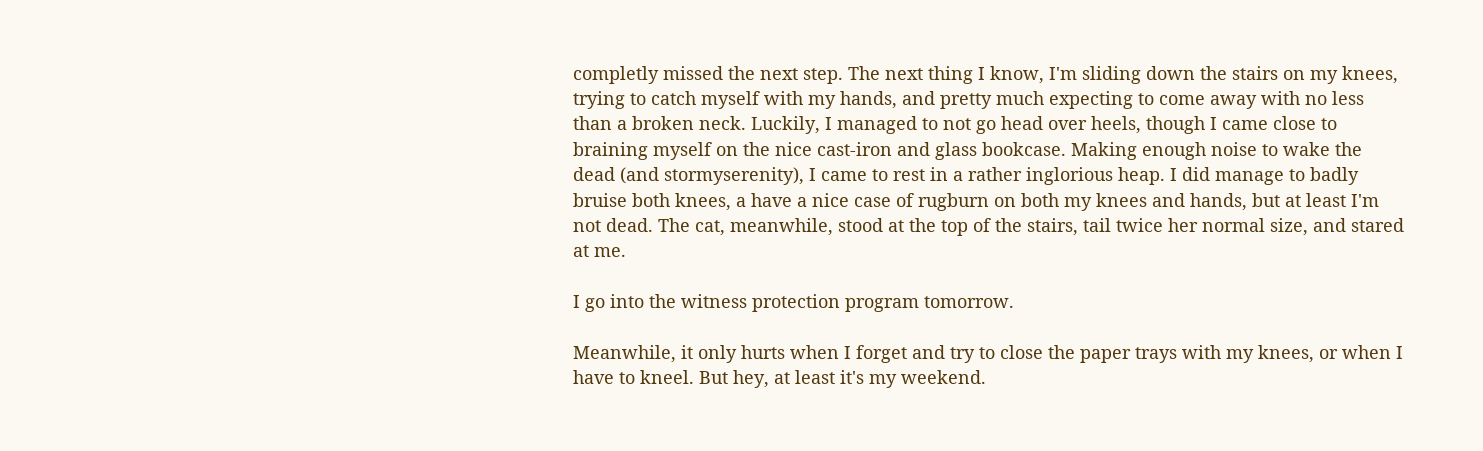completly missed the next step. The next thing I know, I'm sliding down the stairs on my knees, trying to catch myself with my hands, and pretty much expecting to come away with no less than a broken neck. Luckily, I managed to not go head over heels, though I came close to braining myself on the nice cast-iron and glass bookcase. Making enough noise to wake the dead (and stormyserenity), I came to rest in a rather inglorious heap. I did manage to badly bruise both knees, a have a nice case of rugburn on both my knees and hands, but at least I'm not dead. The cat, meanwhile, stood at the top of the stairs, tail twice her normal size, and stared at me.

I go into the witness protection program tomorrow.

Meanwhile, it only hurts when I forget and try to close the paper trays with my knees, or when I have to kneel. But hey, at least it's my weekend.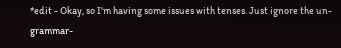*edit - Okay, so I'm having some issues with tenses. Just ignore the un-grammar-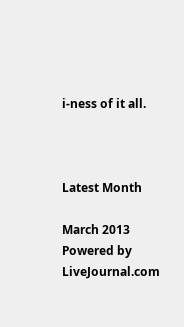i-ness of it all.



Latest Month

March 2013
Powered by LiveJournal.com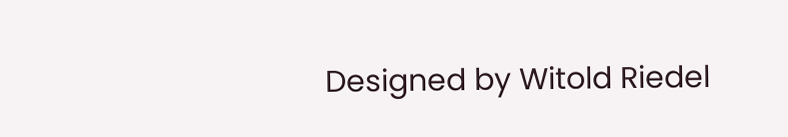Designed by Witold Riedel